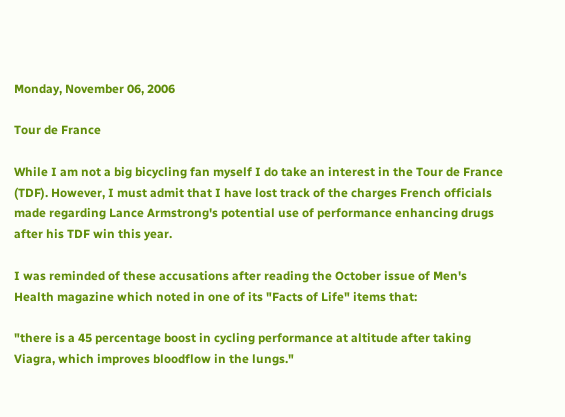Monday, November 06, 2006

Tour de France

While I am not a big bicycling fan myself I do take an interest in the Tour de France (TDF). However, I must admit that I have lost track of the charges French officials made regarding Lance Armstrong's potential use of performance enhancing drugs after his TDF win this year.

I was reminded of these accusations after reading the October issue of Men's Health magazine which noted in one of its "Facts of Life" items that:

"there is a 45 percentage boost in cycling performance at altitude after taking Viagra, which improves bloodflow in the lungs."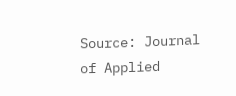Source: Journal of Applied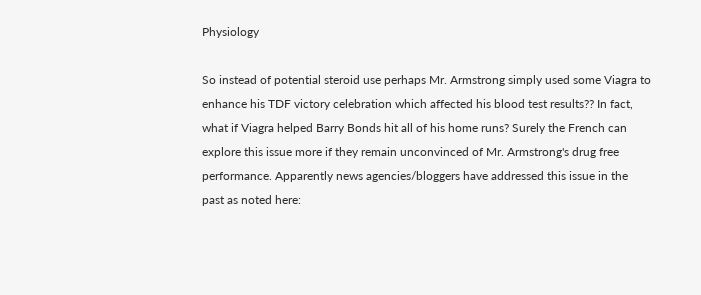Physiology

So instead of potential steroid use perhaps Mr. Armstrong simply used some Viagra to enhance his TDF victory celebration which affected his blood test results?? In fact, what if Viagra helped Barry Bonds hit all of his home runs? Surely the French can explore this issue more if they remain unconvinced of Mr. Armstrong's drug free performance. Apparently news agencies/bloggers have addressed this issue in the past as noted here: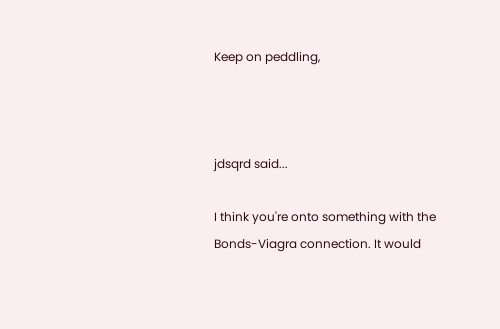Keep on peddling,



jdsqrd said...

I think you're onto something with the Bonds-Viagra connection. It would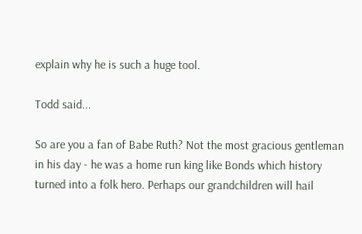explain why he is such a huge tool.

Todd said...

So are you a fan of Babe Ruth? Not the most gracious gentleman in his day - he was a home run king like Bonds which history turned into a folk hero. Perhaps our grandchildren will hail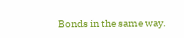Bonds in the same way.